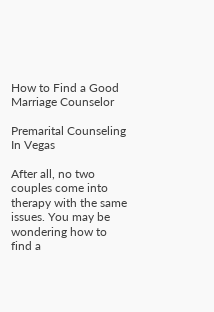How to Find a Good Marriage Counselor

Premarital Counseling In Vegas

After all, no two couples come into therapy with the same issues. You may be wondering how to find a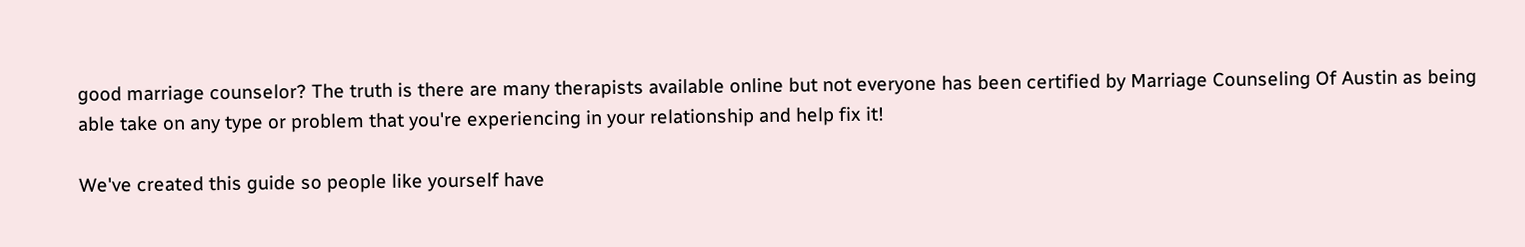good marriage counselor? The truth is there are many therapists available online but not everyone has been certified by Marriage Counseling Of Austin as being able take on any type or problem that you're experiencing in your relationship and help fix it!

We've created this guide so people like yourself have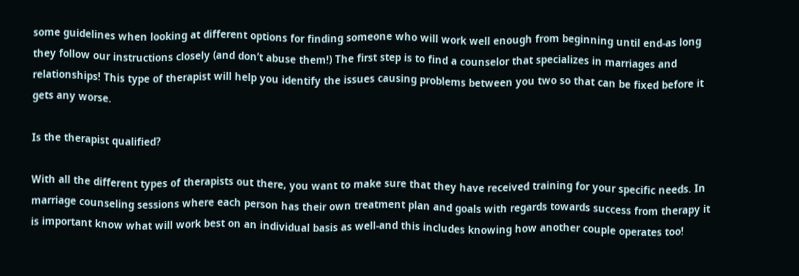some guidelines when looking at different options for finding someone who will work well enough from beginning until end-as long they follow our instructions closely (and don’t abuse them!) The first step is to find a counselor that specializes in marriages and relationships! This type of therapist will help you identify the issues causing problems between you two so that can be fixed before it gets any worse.

Is the therapist qualified?

With all the different types of therapists out there, you want to make sure that they have received training for your specific needs. In marriage counseling sessions where each person has their own treatment plan and goals with regards towards success from therapy it is important know what will work best on an individual basis as well-and this includes knowing how another couple operates too!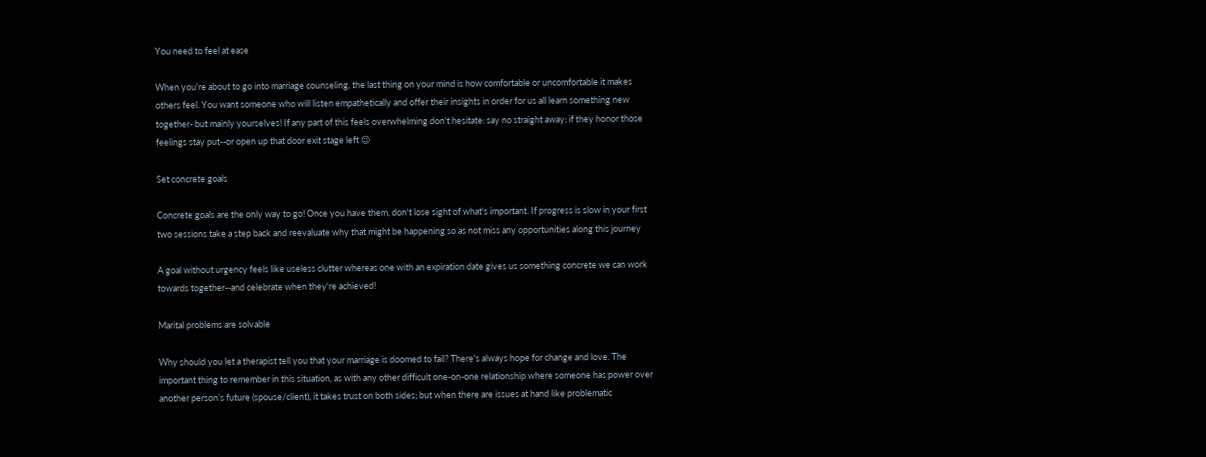You need to feel at ease

When you're about to go into marriage counseling, the last thing on your mind is how comfortable or uncomfortable it makes others feel. You want someone who will listen empathetically and offer their insights in order for us all learn something new together- but mainly yourselves! If any part of this feels overwhelming don't hesitate: say no straight away; if they honor those feelings stay put--or open up that door exit stage left 😉

Set concrete goals

Concrete goals are the only way to go! Once you have them, don't lose sight of what's important. If progress is slow in your first two sessions take a step back and reevaluate why that might be happening so as not miss any opportunities along this journey

A goal without urgency feels like useless clutter whereas one with an expiration date gives us something concrete we can work towards together--and celebrate when they're achieved!

Marital problems are solvable

Why should you let a therapist tell you that your marriage is doomed to fail? There's always hope for change and love. The important thing to remember in this situation, as with any other difficult one-on-one relationship where someone has power over another person’s future (spouse/client), it takes trust on both sides; but when there are issues at hand like problematic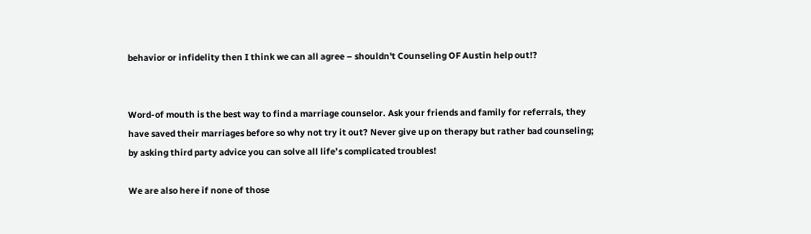behavior or infidelity then I think we can all agree – shouldn't Counseling OF Austin help out!?


Word-of mouth is the best way to find a marriage counselor. Ask your friends and family for referrals, they have saved their marriages before so why not try it out? Never give up on therapy but rather bad counseling; by asking third party advice you can solve all life’s complicated troubles!

We are also here if none of those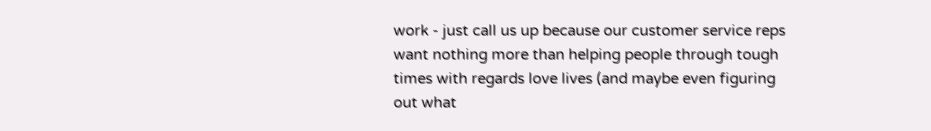work - just call us up because our customer service reps want nothing more than helping people through tough times with regards love lives (and maybe even figuring out what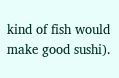kind of fish would make good sushi).